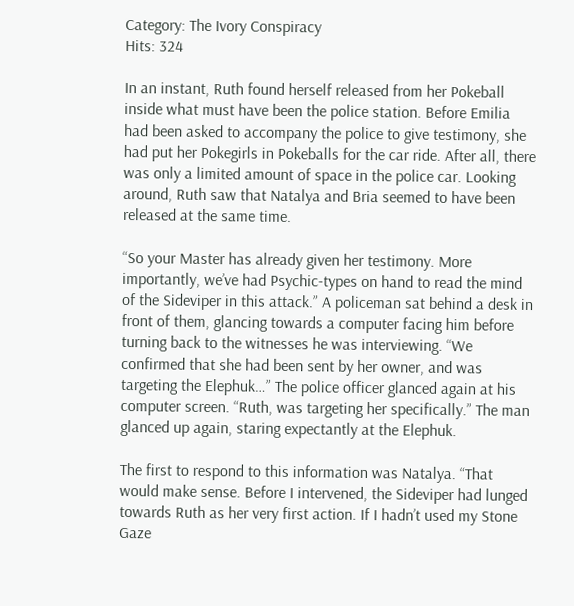Category: The Ivory Conspiracy
Hits: 324

In an instant, Ruth found herself released from her Pokeball inside what must have been the police station. Before Emilia had been asked to accompany the police to give testimony, she had put her Pokegirls in Pokeballs for the car ride. After all, there was only a limited amount of space in the police car. Looking around, Ruth saw that Natalya and Bria seemed to have been released at the same time.

“So your Master has already given her testimony. More importantly, we’ve had Psychic-types on hand to read the mind of the Sideviper in this attack.” A policeman sat behind a desk in front of them, glancing towards a computer facing him before turning back to the witnesses he was interviewing. “We confirmed that she had been sent by her owner, and was targeting the Elephuk…” The police officer glanced again at his computer screen. “Ruth, was targeting her specifically.” The man glanced up again, staring expectantly at the Elephuk.

The first to respond to this information was Natalya. “That would make sense. Before I intervened, the Sideviper had lunged towards Ruth as her very first action. If I hadn’t used my Stone Gaze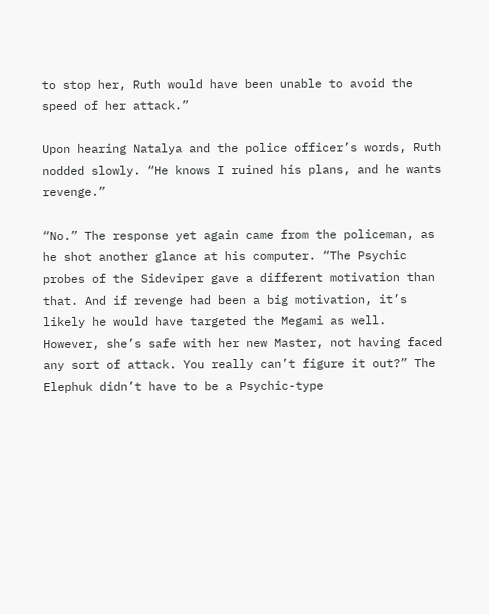to stop her, Ruth would have been unable to avoid the speed of her attack.”

Upon hearing Natalya and the police officer’s words, Ruth nodded slowly. “He knows I ruined his plans, and he wants revenge.”

“No.” The response yet again came from the policeman, as he shot another glance at his computer. “The Psychic probes of the Sideviper gave a different motivation than that. And if revenge had been a big motivation, it’s likely he would have targeted the Megami as well. However, she’s safe with her new Master, not having faced any sort of attack. You really can’t figure it out?” The Elephuk didn’t have to be a Psychic-type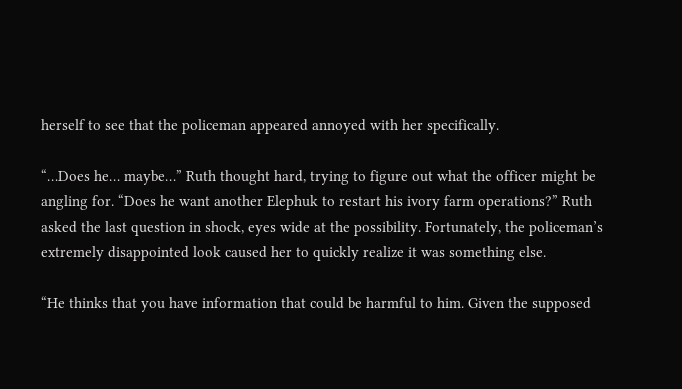herself to see that the policeman appeared annoyed with her specifically.

“…Does he… maybe…” Ruth thought hard, trying to figure out what the officer might be angling for. “Does he want another Elephuk to restart his ivory farm operations?” Ruth asked the last question in shock, eyes wide at the possibility. Fortunately, the policeman’s extremely disappointed look caused her to quickly realize it was something else.

“He thinks that you have information that could be harmful to him. Given the supposed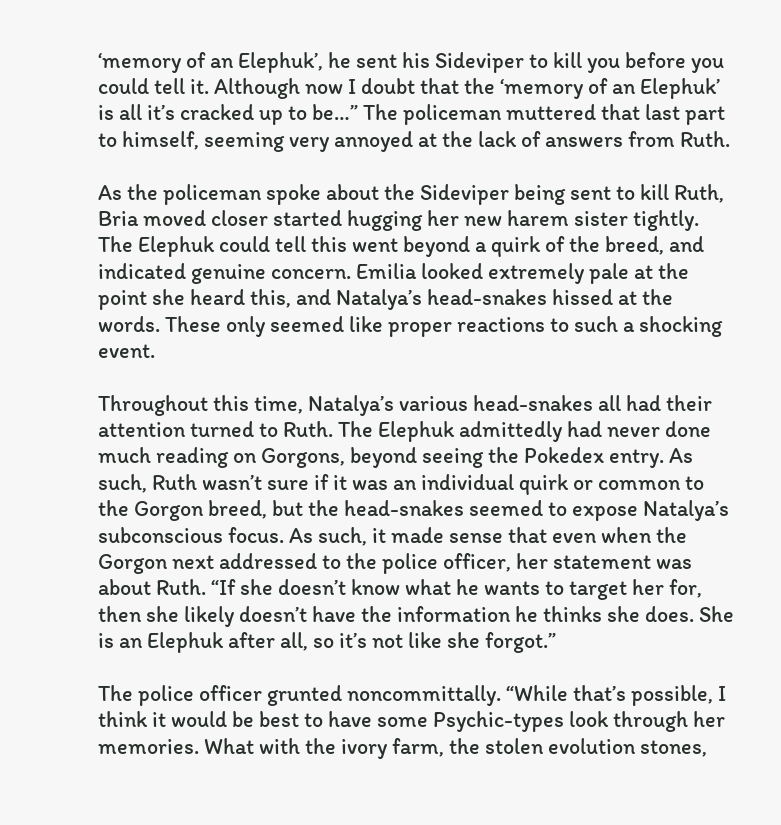‘memory of an Elephuk’, he sent his Sideviper to kill you before you could tell it. Although now I doubt that the ‘memory of an Elephuk’ is all it’s cracked up to be…” The policeman muttered that last part to himself, seeming very annoyed at the lack of answers from Ruth.

As the policeman spoke about the Sideviper being sent to kill Ruth, Bria moved closer started hugging her new harem sister tightly. The Elephuk could tell this went beyond a quirk of the breed, and indicated genuine concern. Emilia looked extremely pale at the point she heard this, and Natalya’s head-snakes hissed at the words. These only seemed like proper reactions to such a shocking event.

Throughout this time, Natalya’s various head-snakes all had their attention turned to Ruth. The Elephuk admittedly had never done much reading on Gorgons, beyond seeing the Pokedex entry. As such, Ruth wasn’t sure if it was an individual quirk or common to the Gorgon breed, but the head-snakes seemed to expose Natalya’s subconscious focus. As such, it made sense that even when the Gorgon next addressed to the police officer, her statement was about Ruth. “If she doesn’t know what he wants to target her for, then she likely doesn’t have the information he thinks she does. She is an Elephuk after all, so it’s not like she forgot.”

The police officer grunted noncommittally. “While that’s possible, I think it would be best to have some Psychic-types look through her memories. What with the ivory farm, the stolen evolution stones,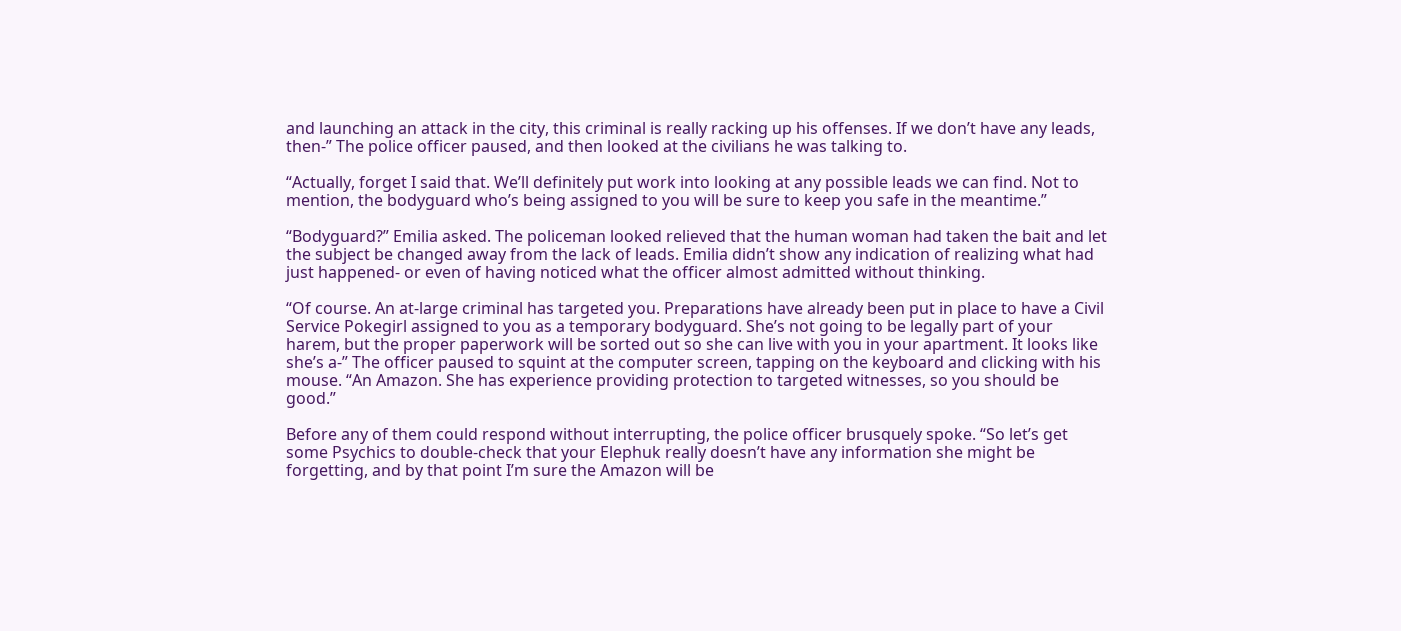and launching an attack in the city, this criminal is really racking up his offenses. If we don’t have any leads, then-” The police officer paused, and then looked at the civilians he was talking to.

“Actually, forget I said that. We’ll definitely put work into looking at any possible leads we can find. Not to mention, the bodyguard who’s being assigned to you will be sure to keep you safe in the meantime.”

“Bodyguard?” Emilia asked. The policeman looked relieved that the human woman had taken the bait and let the subject be changed away from the lack of leads. Emilia didn’t show any indication of realizing what had just happened- or even of having noticed what the officer almost admitted without thinking.

“Of course. An at-large criminal has targeted you. Preparations have already been put in place to have a Civil Service Pokegirl assigned to you as a temporary bodyguard. She’s not going to be legally part of your harem, but the proper paperwork will be sorted out so she can live with you in your apartment. It looks like she’s a-” The officer paused to squint at the computer screen, tapping on the keyboard and clicking with his mouse. “An Amazon. She has experience providing protection to targeted witnesses, so you should be good.”

Before any of them could respond without interrupting, the police officer brusquely spoke. “So let’s get some Psychics to double-check that your Elephuk really doesn’t have any information she might be forgetting, and by that point I’m sure the Amazon will be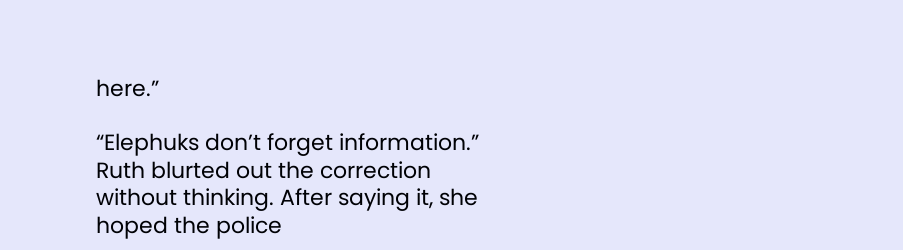here.”

“Elephuks don’t forget information.” Ruth blurted out the correction without thinking. After saying it, she hoped the police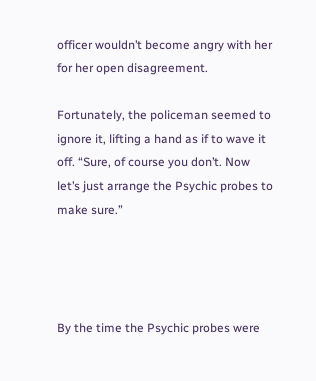officer wouldn’t become angry with her for her open disagreement.

Fortunately, the policeman seemed to ignore it, lifting a hand as if to wave it off. “Sure, of course you don’t. Now let’s just arrange the Psychic probes to make sure.”




By the time the Psychic probes were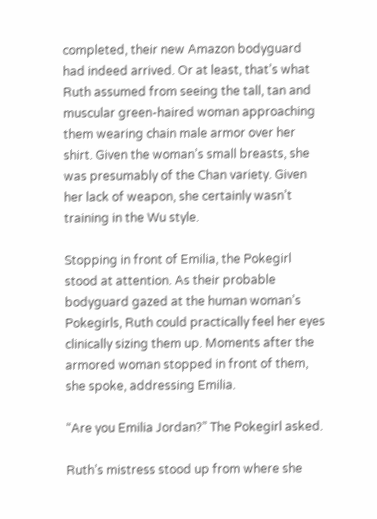completed, their new Amazon bodyguard had indeed arrived. Or at least, that’s what Ruth assumed from seeing the tall, tan and muscular green-haired woman approaching them wearing chain male armor over her shirt. Given the woman’s small breasts, she was presumably of the Chan variety. Given her lack of weapon, she certainly wasn’t training in the Wu style.

Stopping in front of Emilia, the Pokegirl stood at attention. As their probable bodyguard gazed at the human woman’s Pokegirls, Ruth could practically feel her eyes clinically sizing them up. Moments after the armored woman stopped in front of them, she spoke, addressing Emilia.

“Are you Emilia Jordan?” The Pokegirl asked.

Ruth’s mistress stood up from where she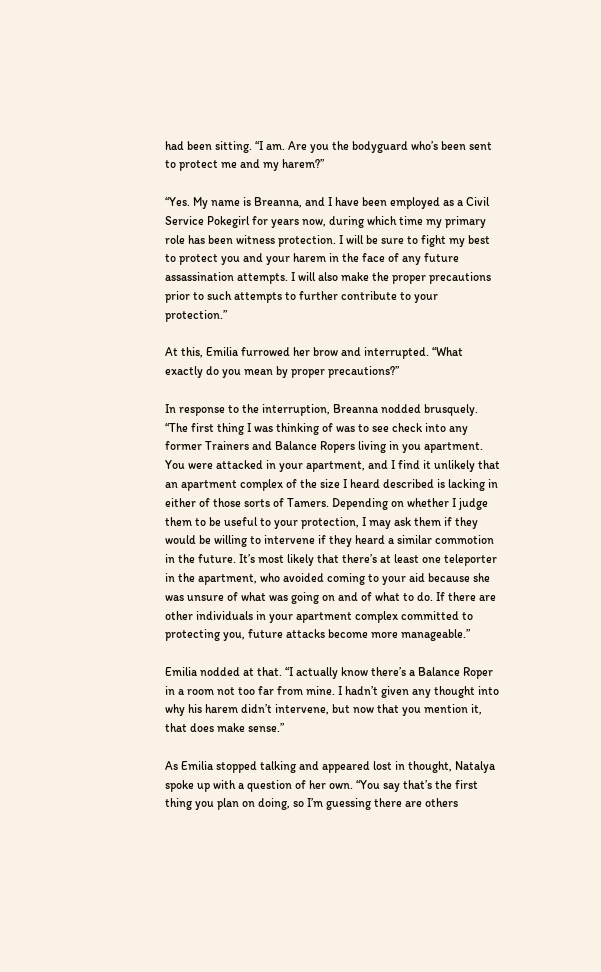had been sitting. “I am. Are you the bodyguard who’s been sent to protect me and my harem?”

“Yes. My name is Breanna, and I have been employed as a Civil Service Pokegirl for years now, during which time my primary role has been witness protection. I will be sure to fight my best to protect you and your harem in the face of any future assassination attempts. I will also make the proper precautions prior to such attempts to further contribute to your protection.”

At this, Emilia furrowed her brow and interrupted. “What exactly do you mean by proper precautions?”

In response to the interruption, Breanna nodded brusquely. “The first thing I was thinking of was to see check into any former Trainers and Balance Ropers living in you apartment. You were attacked in your apartment, and I find it unlikely that an apartment complex of the size I heard described is lacking in either of those sorts of Tamers. Depending on whether I judge them to be useful to your protection, I may ask them if they would be willing to intervene if they heard a similar commotion in the future. It’s most likely that there’s at least one teleporter in the apartment, who avoided coming to your aid because she was unsure of what was going on and of what to do. If there are other individuals in your apartment complex committed to protecting you, future attacks become more manageable.”

Emilia nodded at that. “I actually know there’s a Balance Roper in a room not too far from mine. I hadn’t given any thought into why his harem didn’t intervene, but now that you mention it, that does make sense.”

As Emilia stopped talking and appeared lost in thought, Natalya spoke up with a question of her own. “You say that’s the first thing you plan on doing, so I’m guessing there are others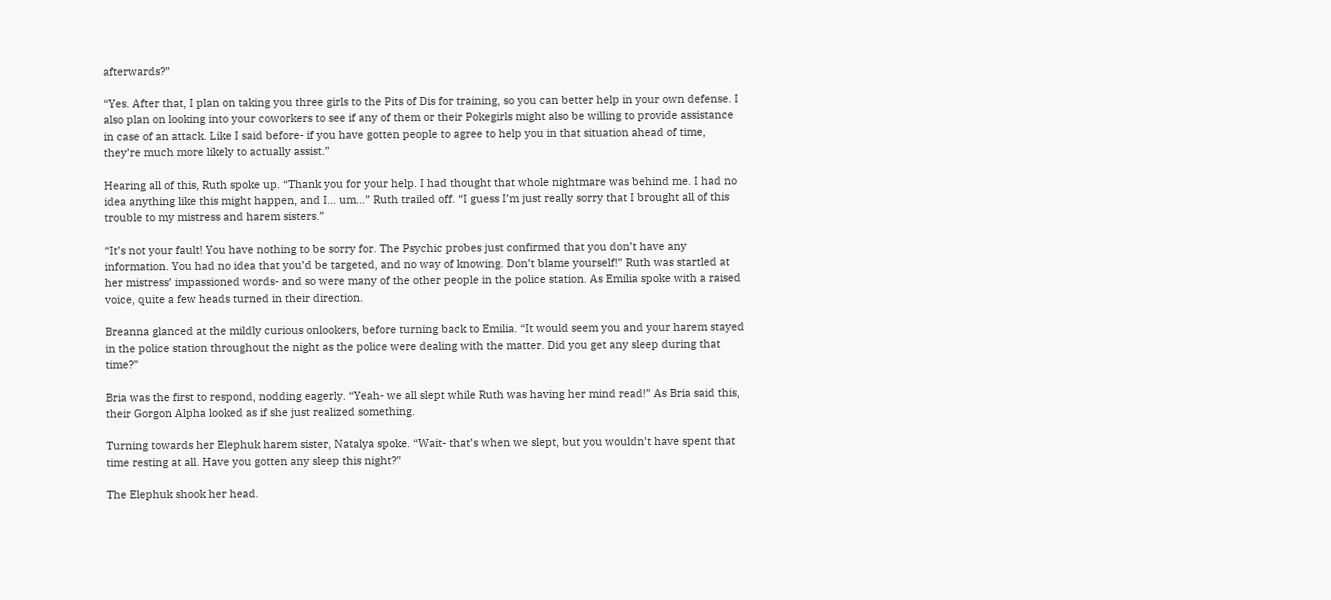afterwards?”

“Yes. After that, I plan on taking you three girls to the Pits of Dis for training, so you can better help in your own defense. I also plan on looking into your coworkers to see if any of them or their Pokegirls might also be willing to provide assistance in case of an attack. Like I said before- if you have gotten people to agree to help you in that situation ahead of time, they’re much more likely to actually assist.”

Hearing all of this, Ruth spoke up. “Thank you for your help. I had thought that whole nightmare was behind me. I had no idea anything like this might happen, and I… um…” Ruth trailed off. “I guess I’m just really sorry that I brought all of this trouble to my mistress and harem sisters.”

“It’s not your fault! You have nothing to be sorry for. The Psychic probes just confirmed that you don’t have any information. You had no idea that you’d be targeted, and no way of knowing. Don’t blame yourself!” Ruth was startled at her mistress’ impassioned words- and so were many of the other people in the police station. As Emilia spoke with a raised voice, quite a few heads turned in their direction.

Breanna glanced at the mildly curious onlookers, before turning back to Emilia. “It would seem you and your harem stayed in the police station throughout the night as the police were dealing with the matter. Did you get any sleep during that time?”

Bria was the first to respond, nodding eagerly. “Yeah- we all slept while Ruth was having her mind read!” As Bria said this, their Gorgon Alpha looked as if she just realized something.

Turning towards her Elephuk harem sister, Natalya spoke. “Wait- that’s when we slept, but you wouldn’t have spent that time resting at all. Have you gotten any sleep this night?”

The Elephuk shook her head.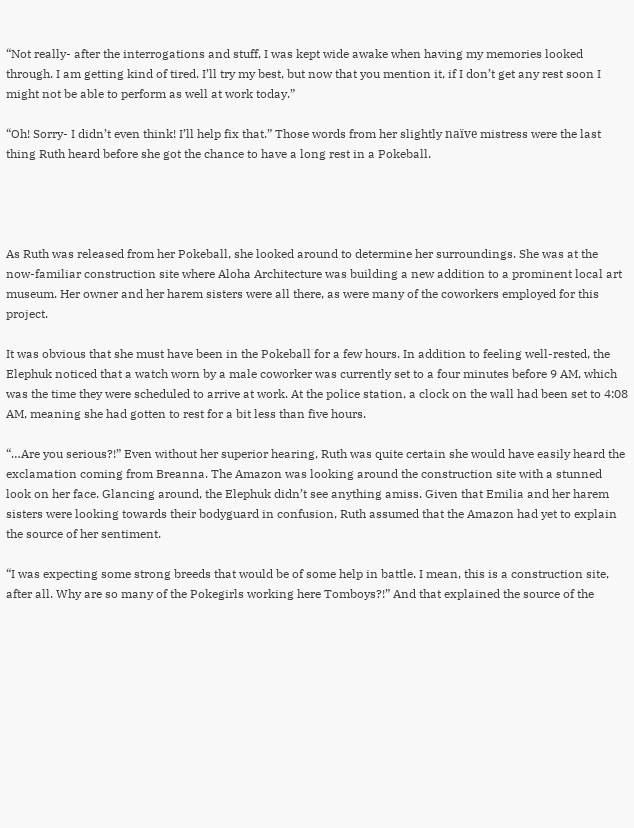“Not really- after the interrogations and stuff, I was kept wide awake when having my memories looked through. I am getting kind of tired. I’ll try my best, but now that you mention it, if I don’t get any rest soon I might not be able to perform as well at work today.”

“Oh! Sorry- I didn’t even think! I’ll help fix that.” Those words from her slightly naïve mistress were the last thing Ruth heard before she got the chance to have a long rest in a Pokeball.




As Ruth was released from her Pokeball, she looked around to determine her surroundings. She was at the now-familiar construction site where Aloha Architecture was building a new addition to a prominent local art museum. Her owner and her harem sisters were all there, as were many of the coworkers employed for this project.

It was obvious that she must have been in the Pokeball for a few hours. In addition to feeling well-rested, the Elephuk noticed that a watch worn by a male coworker was currently set to a four minutes before 9 AM, which was the time they were scheduled to arrive at work. At the police station, a clock on the wall had been set to 4:08 AM, meaning she had gotten to rest for a bit less than five hours.

“…Are you serious?!” Even without her superior hearing, Ruth was quite certain she would have easily heard the exclamation coming from Breanna. The Amazon was looking around the construction site with a stunned look on her face. Glancing around, the Elephuk didn’t see anything amiss. Given that Emilia and her harem sisters were looking towards their bodyguard in confusion, Ruth assumed that the Amazon had yet to explain the source of her sentiment.

“I was expecting some strong breeds that would be of some help in battle. I mean, this is a construction site, after all. Why are so many of the Pokegirls working here Tomboys?!” And that explained the source of the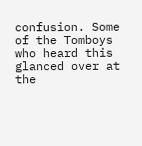confusion. Some of the Tomboys who heard this glanced over at the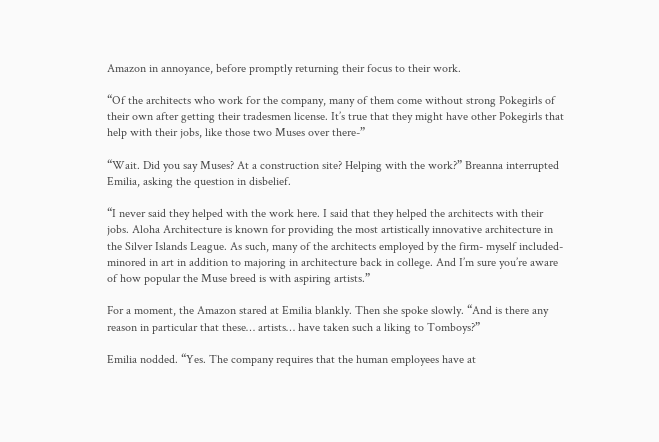Amazon in annoyance, before promptly returning their focus to their work.

“Of the architects who work for the company, many of them come without strong Pokegirls of their own after getting their tradesmen license. It’s true that they might have other Pokegirls that help with their jobs, like those two Muses over there-”

“Wait. Did you say Muses? At a construction site? Helping with the work?” Breanna interrupted Emilia, asking the question in disbelief.

“I never said they helped with the work here. I said that they helped the architects with their jobs. Aloha Architecture is known for providing the most artistically innovative architecture in the Silver Islands League. As such, many of the architects employed by the firm- myself included- minored in art in addition to majoring in architecture back in college. And I’m sure you’re aware of how popular the Muse breed is with aspiring artists.”

For a moment, the Amazon stared at Emilia blankly. Then she spoke slowly. “And is there any reason in particular that these… artists… have taken such a liking to Tomboys?”

Emilia nodded. “Yes. The company requires that the human employees have at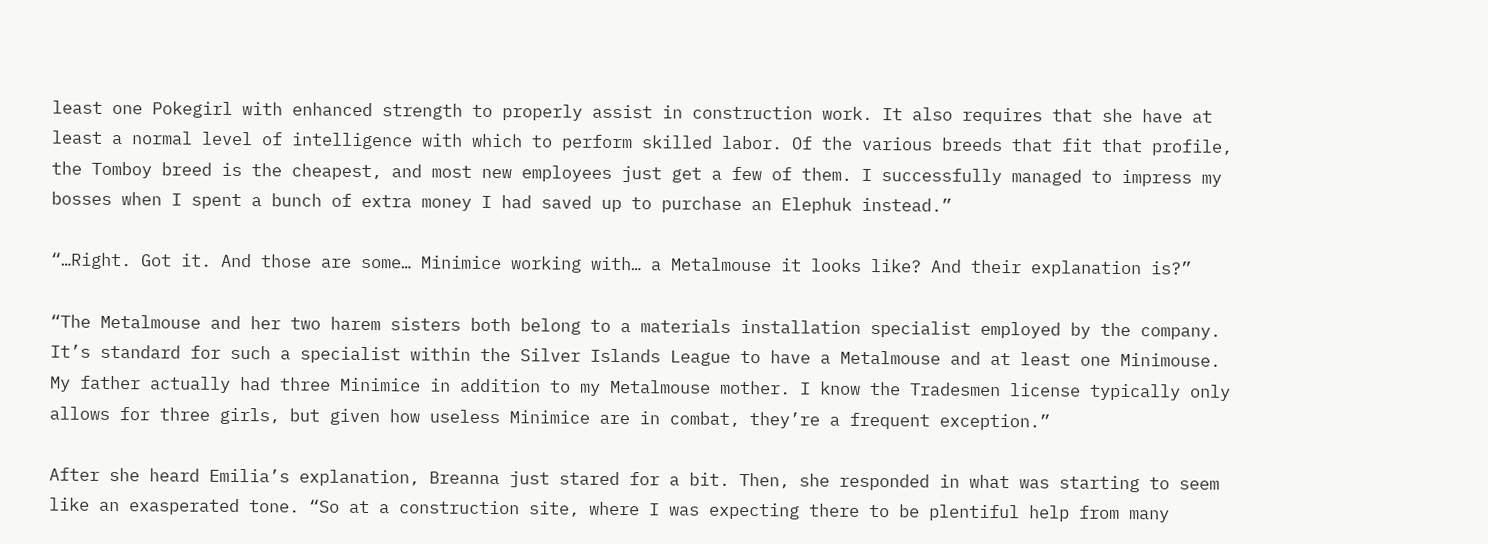least one Pokegirl with enhanced strength to properly assist in construction work. It also requires that she have at least a normal level of intelligence with which to perform skilled labor. Of the various breeds that fit that profile, the Tomboy breed is the cheapest, and most new employees just get a few of them. I successfully managed to impress my bosses when I spent a bunch of extra money I had saved up to purchase an Elephuk instead.”

“…Right. Got it. And those are some… Minimice working with… a Metalmouse it looks like? And their explanation is?”

“The Metalmouse and her two harem sisters both belong to a materials installation specialist employed by the company. It’s standard for such a specialist within the Silver Islands League to have a Metalmouse and at least one Minimouse. My father actually had three Minimice in addition to my Metalmouse mother. I know the Tradesmen license typically only allows for three girls, but given how useless Minimice are in combat, they’re a frequent exception.”

After she heard Emilia’s explanation, Breanna just stared for a bit. Then, she responded in what was starting to seem like an exasperated tone. “So at a construction site, where I was expecting there to be plentiful help from many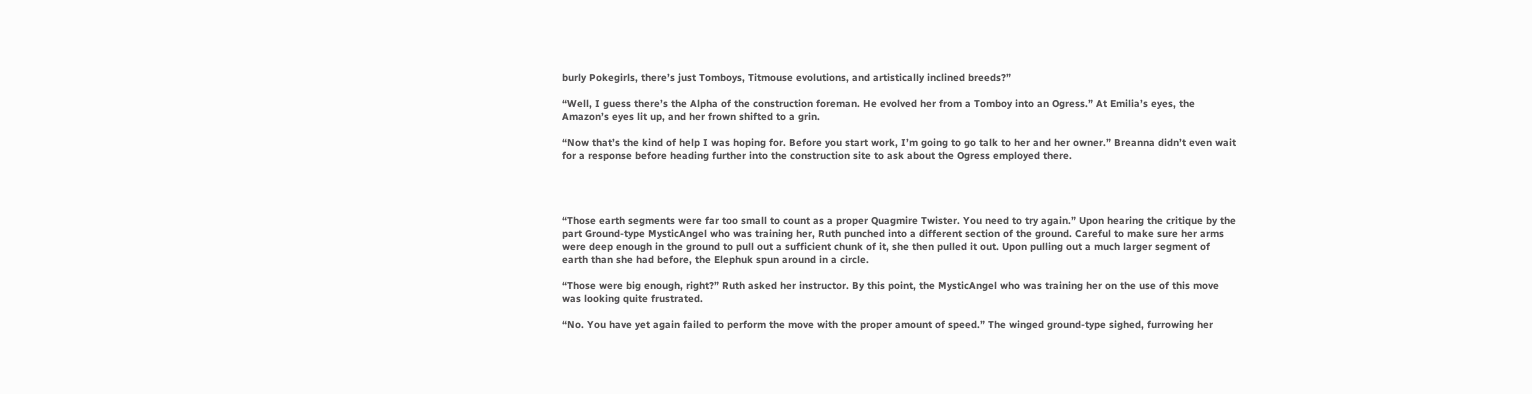burly Pokegirls, there’s just Tomboys, Titmouse evolutions, and artistically inclined breeds?”

“Well, I guess there’s the Alpha of the construction foreman. He evolved her from a Tomboy into an Ogress.” At Emilia’s eyes, the Amazon’s eyes lit up, and her frown shifted to a grin.

“Now that’s the kind of help I was hoping for. Before you start work, I’m going to go talk to her and her owner.” Breanna didn’t even wait for a response before heading further into the construction site to ask about the Ogress employed there.




“Those earth segments were far too small to count as a proper Quagmire Twister. You need to try again.” Upon hearing the critique by the part Ground-type MysticAngel who was training her, Ruth punched into a different section of the ground. Careful to make sure her arms were deep enough in the ground to pull out a sufficient chunk of it, she then pulled it out. Upon pulling out a much larger segment of earth than she had before, the Elephuk spun around in a circle.

“Those were big enough, right?” Ruth asked her instructor. By this point, the MysticAngel who was training her on the use of this move was looking quite frustrated.

“No. You have yet again failed to perform the move with the proper amount of speed.” The winged ground-type sighed, furrowing her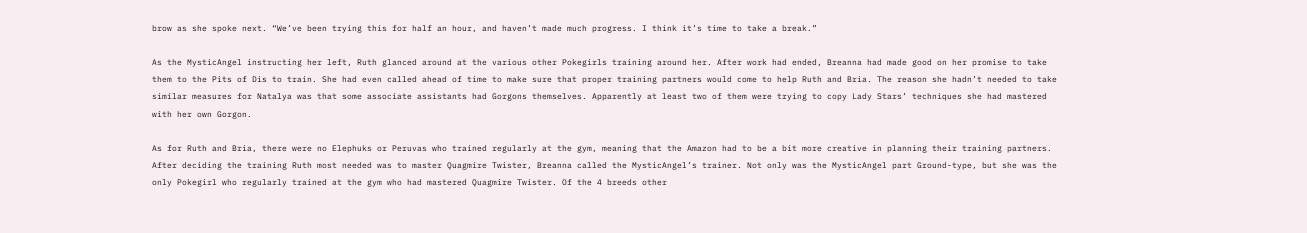brow as she spoke next. “We’ve been trying this for half an hour, and haven’t made much progress. I think it’s time to take a break.”

As the MysticAngel instructing her left, Ruth glanced around at the various other Pokegirls training around her. After work had ended, Breanna had made good on her promise to take them to the Pits of Dis to train. She had even called ahead of time to make sure that proper training partners would come to help Ruth and Bria. The reason she hadn’t needed to take similar measures for Natalya was that some associate assistants had Gorgons themselves. Apparently at least two of them were trying to copy Lady Stars’ techniques she had mastered with her own Gorgon.

As for Ruth and Bria, there were no Elephuks or Peruvas who trained regularly at the gym, meaning that the Amazon had to be a bit more creative in planning their training partners. After deciding the training Ruth most needed was to master Quagmire Twister, Breanna called the MysticAngel’s trainer. Not only was the MysticAngel part Ground-type, but she was the only Pokegirl who regularly trained at the gym who had mastered Quagmire Twister. Of the 4 breeds other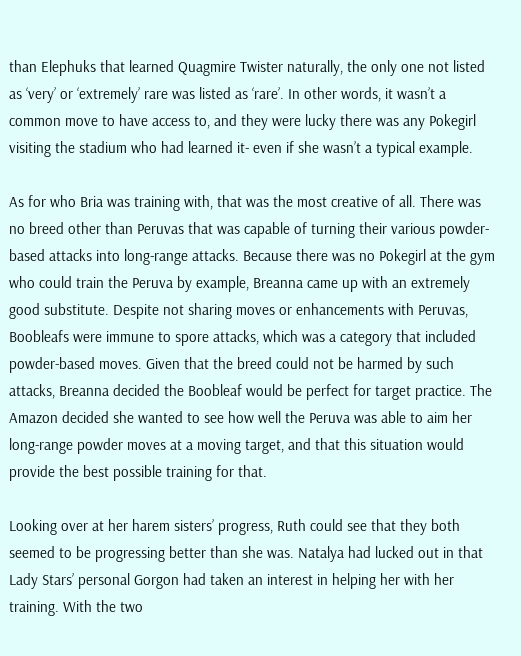than Elephuks that learned Quagmire Twister naturally, the only one not listed as ‘very’ or ‘extremely’ rare was listed as ‘rare’. In other words, it wasn’t a common move to have access to, and they were lucky there was any Pokegirl visiting the stadium who had learned it- even if she wasn’t a typical example.

As for who Bria was training with, that was the most creative of all. There was no breed other than Peruvas that was capable of turning their various powder-based attacks into long-range attacks. Because there was no Pokegirl at the gym who could train the Peruva by example, Breanna came up with an extremely good substitute. Despite not sharing moves or enhancements with Peruvas, Boobleafs were immune to spore attacks, which was a category that included powder-based moves. Given that the breed could not be harmed by such attacks, Breanna decided the Boobleaf would be perfect for target practice. The Amazon decided she wanted to see how well the Peruva was able to aim her long-range powder moves at a moving target, and that this situation would provide the best possible training for that.

Looking over at her harem sisters’ progress, Ruth could see that they both seemed to be progressing better than she was. Natalya had lucked out in that Lady Stars’ personal Gorgon had taken an interest in helping her with her training. With the two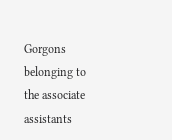Gorgons belonging to the associate assistants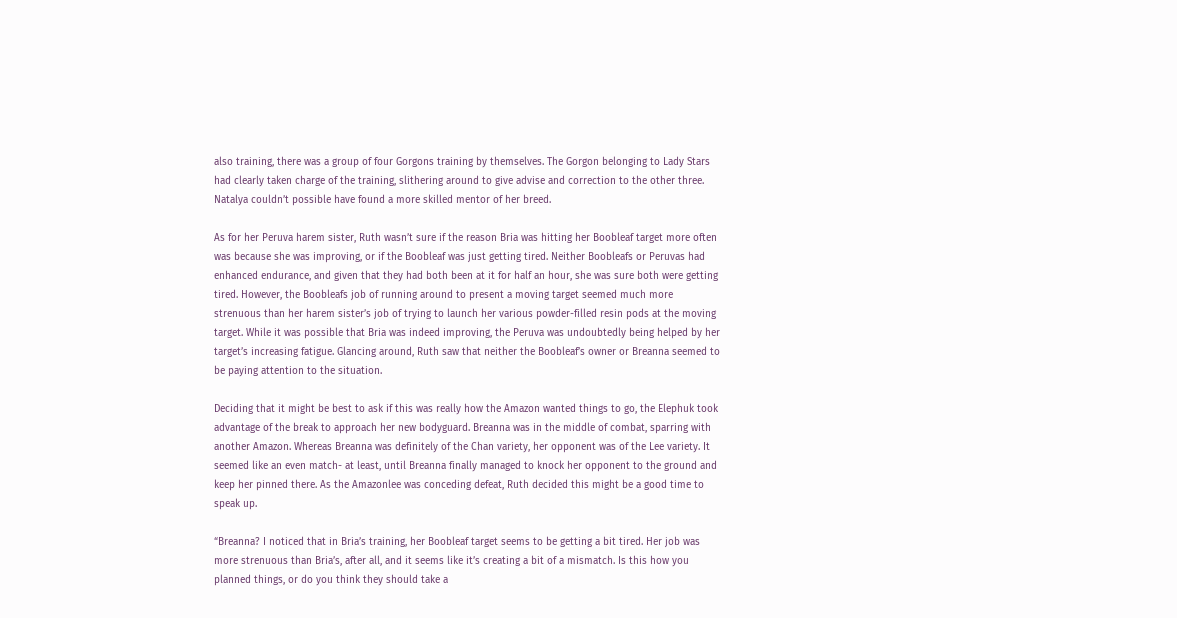also training, there was a group of four Gorgons training by themselves. The Gorgon belonging to Lady Stars had clearly taken charge of the training, slithering around to give advise and correction to the other three. Natalya couldn’t possible have found a more skilled mentor of her breed.

As for her Peruva harem sister, Ruth wasn’t sure if the reason Bria was hitting her Boobleaf target more often was because she was improving, or if the Boobleaf was just getting tired. Neither Boobleafs or Peruvas had enhanced endurance, and given that they had both been at it for half an hour, she was sure both were getting tired. However, the Boobleafs job of running around to present a moving target seemed much more strenuous than her harem sister’s job of trying to launch her various powder-filled resin pods at the moving target. While it was possible that Bria was indeed improving, the Peruva was undoubtedly being helped by her target’s increasing fatigue. Glancing around, Ruth saw that neither the Boobleaf’s owner or Breanna seemed to be paying attention to the situation.

Deciding that it might be best to ask if this was really how the Amazon wanted things to go, the Elephuk took advantage of the break to approach her new bodyguard. Breanna was in the middle of combat, sparring with another Amazon. Whereas Breanna was definitely of the Chan variety, her opponent was of the Lee variety. It seemed like an even match- at least, until Breanna finally managed to knock her opponent to the ground and keep her pinned there. As the Amazonlee was conceding defeat, Ruth decided this might be a good time to speak up.

“Breanna? I noticed that in Bria’s training, her Boobleaf target seems to be getting a bit tired. Her job was more strenuous than Bria’s, after all, and it seems like it’s creating a bit of a mismatch. Is this how you planned things, or do you think they should take a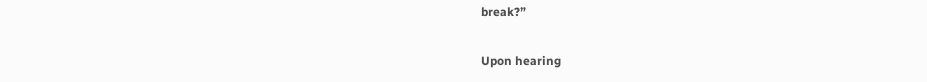break?”

Upon hearing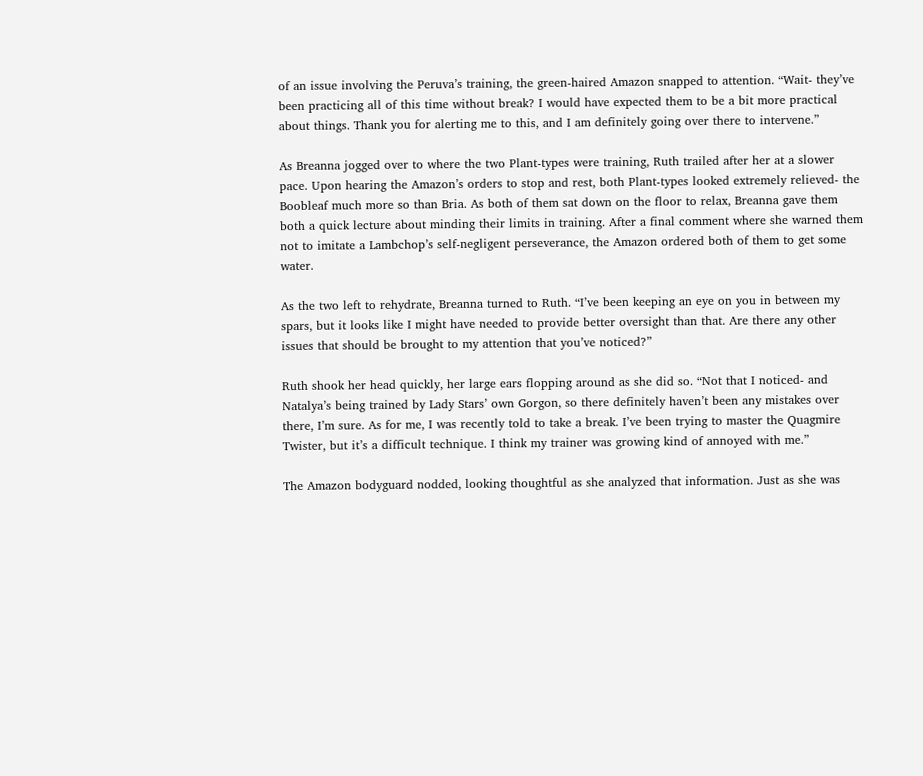of an issue involving the Peruva’s training, the green-haired Amazon snapped to attention. “Wait- they’ve been practicing all of this time without break? I would have expected them to be a bit more practical about things. Thank you for alerting me to this, and I am definitely going over there to intervene.”

As Breanna jogged over to where the two Plant-types were training, Ruth trailed after her at a slower pace. Upon hearing the Amazon’s orders to stop and rest, both Plant-types looked extremely relieved- the Boobleaf much more so than Bria. As both of them sat down on the floor to relax, Breanna gave them both a quick lecture about minding their limits in training. After a final comment where she warned them not to imitate a Lambchop’s self-negligent perseverance, the Amazon ordered both of them to get some water.

As the two left to rehydrate, Breanna turned to Ruth. “I’ve been keeping an eye on you in between my spars, but it looks like I might have needed to provide better oversight than that. Are there any other issues that should be brought to my attention that you’ve noticed?”

Ruth shook her head quickly, her large ears flopping around as she did so. “Not that I noticed- and Natalya’s being trained by Lady Stars’ own Gorgon, so there definitely haven’t been any mistakes over there, I’m sure. As for me, I was recently told to take a break. I’ve been trying to master the Quagmire Twister, but it’s a difficult technique. I think my trainer was growing kind of annoyed with me.”

The Amazon bodyguard nodded, looking thoughtful as she analyzed that information. Just as she was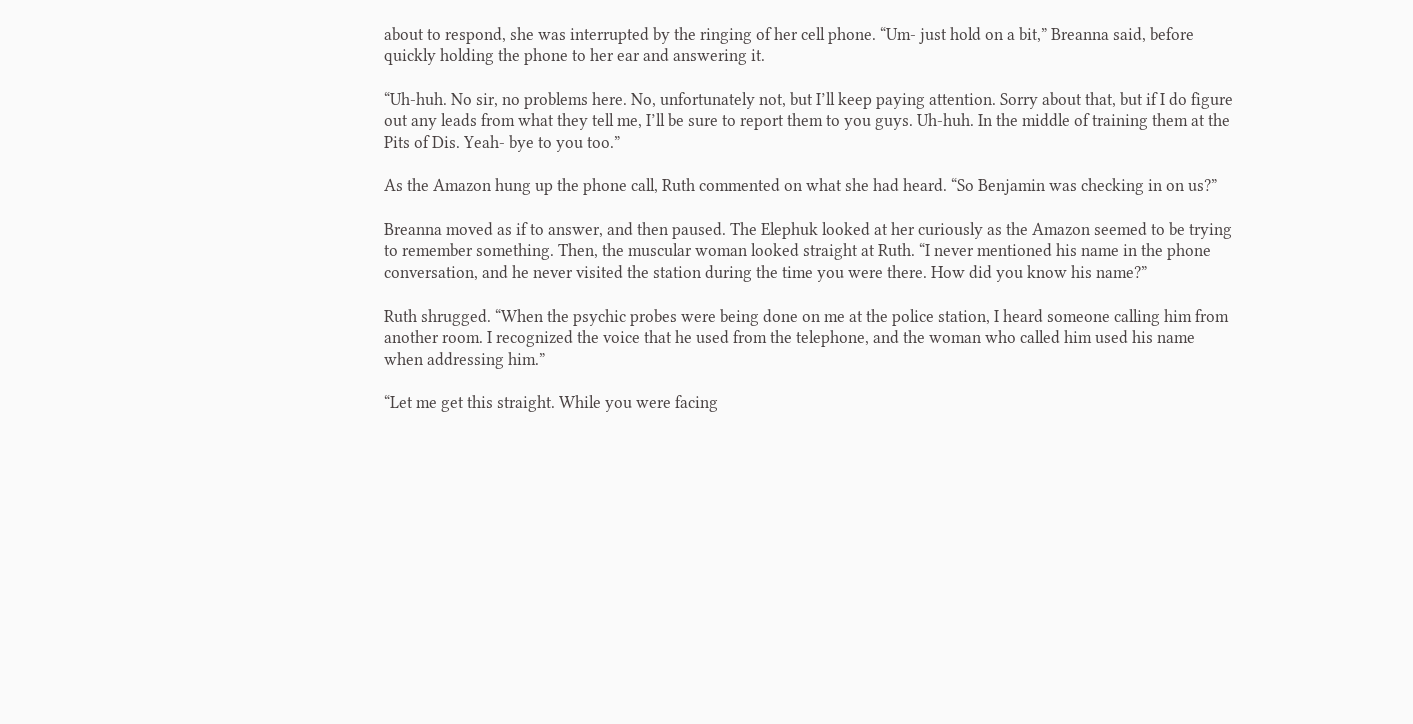about to respond, she was interrupted by the ringing of her cell phone. “Um- just hold on a bit,” Breanna said, before quickly holding the phone to her ear and answering it.

“Uh-huh. No sir, no problems here. No, unfortunately not, but I’ll keep paying attention. Sorry about that, but if I do figure out any leads from what they tell me, I’ll be sure to report them to you guys. Uh-huh. In the middle of training them at the Pits of Dis. Yeah- bye to you too.”

As the Amazon hung up the phone call, Ruth commented on what she had heard. “So Benjamin was checking in on us?”

Breanna moved as if to answer, and then paused. The Elephuk looked at her curiously as the Amazon seemed to be trying to remember something. Then, the muscular woman looked straight at Ruth. “I never mentioned his name in the phone conversation, and he never visited the station during the time you were there. How did you know his name?”

Ruth shrugged. “When the psychic probes were being done on me at the police station, I heard someone calling him from another room. I recognized the voice that he used from the telephone, and the woman who called him used his name when addressing him.”

“Let me get this straight. While you were facing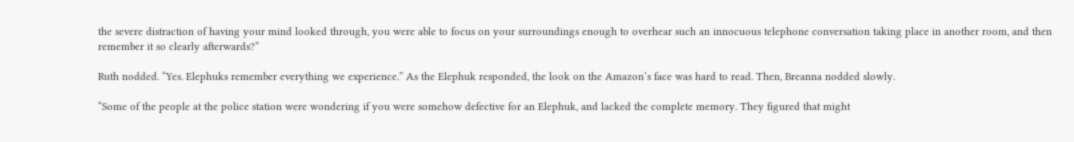the severe distraction of having your mind looked through, you were able to focus on your surroundings enough to overhear such an innocuous telephone conversation taking place in another room, and then remember it so clearly afterwards?”

Ruth nodded. “Yes. Elephuks remember everything we experience.” As the Elephuk responded, the look on the Amazon’s face was hard to read. Then, Breanna nodded slowly.

“Some of the people at the police station were wondering if you were somehow defective for an Elephuk, and lacked the complete memory. They figured that might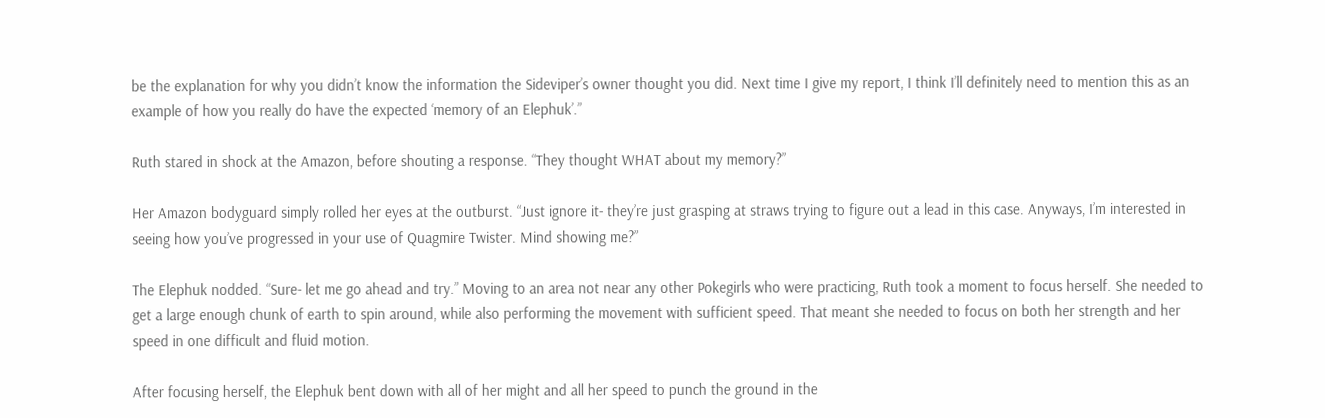be the explanation for why you didn’t know the information the Sideviper’s owner thought you did. Next time I give my report, I think I’ll definitely need to mention this as an example of how you really do have the expected ‘memory of an Elephuk’.”

Ruth stared in shock at the Amazon, before shouting a response. “They thought WHAT about my memory?”

Her Amazon bodyguard simply rolled her eyes at the outburst. “Just ignore it- they’re just grasping at straws trying to figure out a lead in this case. Anyways, I’m interested in seeing how you’ve progressed in your use of Quagmire Twister. Mind showing me?”

The Elephuk nodded. “Sure- let me go ahead and try.” Moving to an area not near any other Pokegirls who were practicing, Ruth took a moment to focus herself. She needed to get a large enough chunk of earth to spin around, while also performing the movement with sufficient speed. That meant she needed to focus on both her strength and her speed in one difficult and fluid motion.

After focusing herself, the Elephuk bent down with all of her might and all her speed to punch the ground in the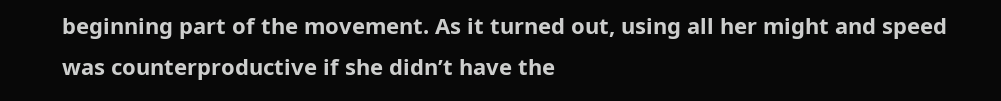beginning part of the movement. As it turned out, using all her might and speed was counterproductive if she didn’t have the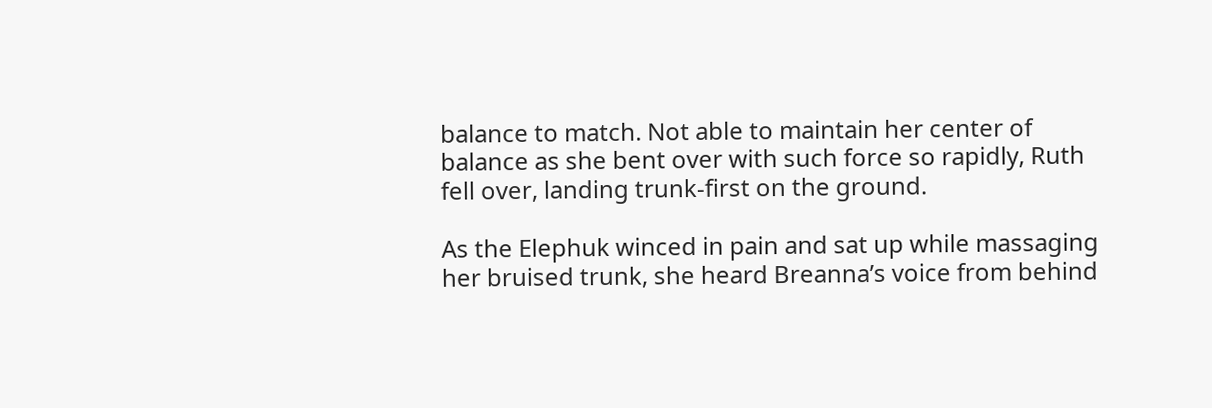balance to match. Not able to maintain her center of balance as she bent over with such force so rapidly, Ruth fell over, landing trunk-first on the ground.

As the Elephuk winced in pain and sat up while massaging her bruised trunk, she heard Breanna’s voice from behind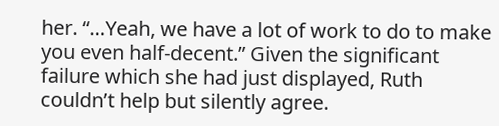her. “…Yeah, we have a lot of work to do to make you even half-decent.” Given the significant failure which she had just displayed, Ruth couldn’t help but silently agree.